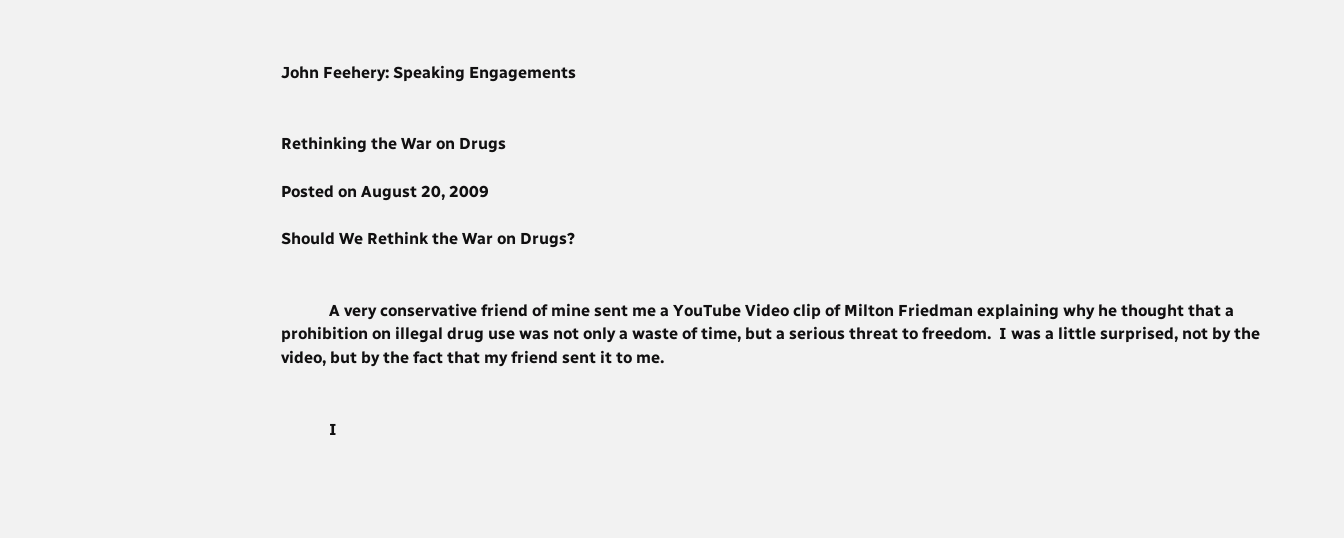John Feehery: Speaking Engagements


Rethinking the War on Drugs

Posted on August 20, 2009

Should We Rethink the War on Drugs?


            A very conservative friend of mine sent me a YouTube Video clip of Milton Friedman explaining why he thought that a prohibition on illegal drug use was not only a waste of time, but a serious threat to freedom.  I was a little surprised, not by the video, but by the fact that my friend sent it to me.


            I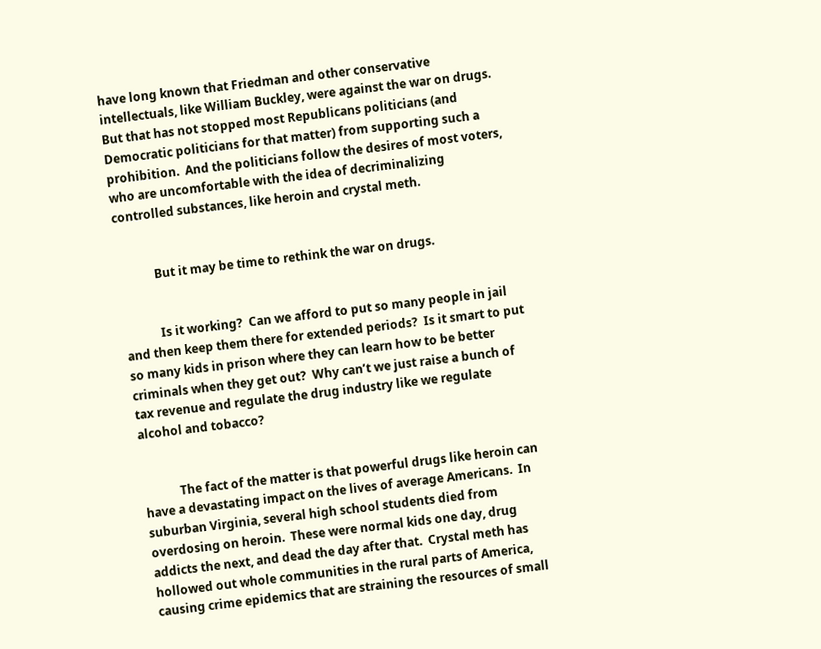have long known that Friedman and other conservative intellectuals, like William Buckley, were against the war on drugs.  But that has not stopped most Republicans politicians (and Democratic politicians for that matter) from supporting such a prohibition.  And the politicians follow the desires of most voters, who are uncomfortable with the idea of decriminalizing controlled substances, like heroin and crystal meth.


            But it may be time to rethink the war on drugs.


            Is it working?  Can we afford to put so many people in jail and then keep them there for extended periods?  Is it smart to put so many kids in prison where they can learn how to be better criminals when they get out?  Why can’t we just raise a bunch of tax revenue and regulate the drug industry like we regulate alcohol and tobacco?


            The fact of the matter is that powerful drugs like heroin can have a devastating impact on the lives of average Americans.  In suburban Virginia, several high school students died from overdosing on heroin.  These were normal kids one day, drug addicts the next, and dead the day after that.  Crystal meth has hollowed out whole communities in the rural parts of America, causing crime epidemics that are straining the resources of small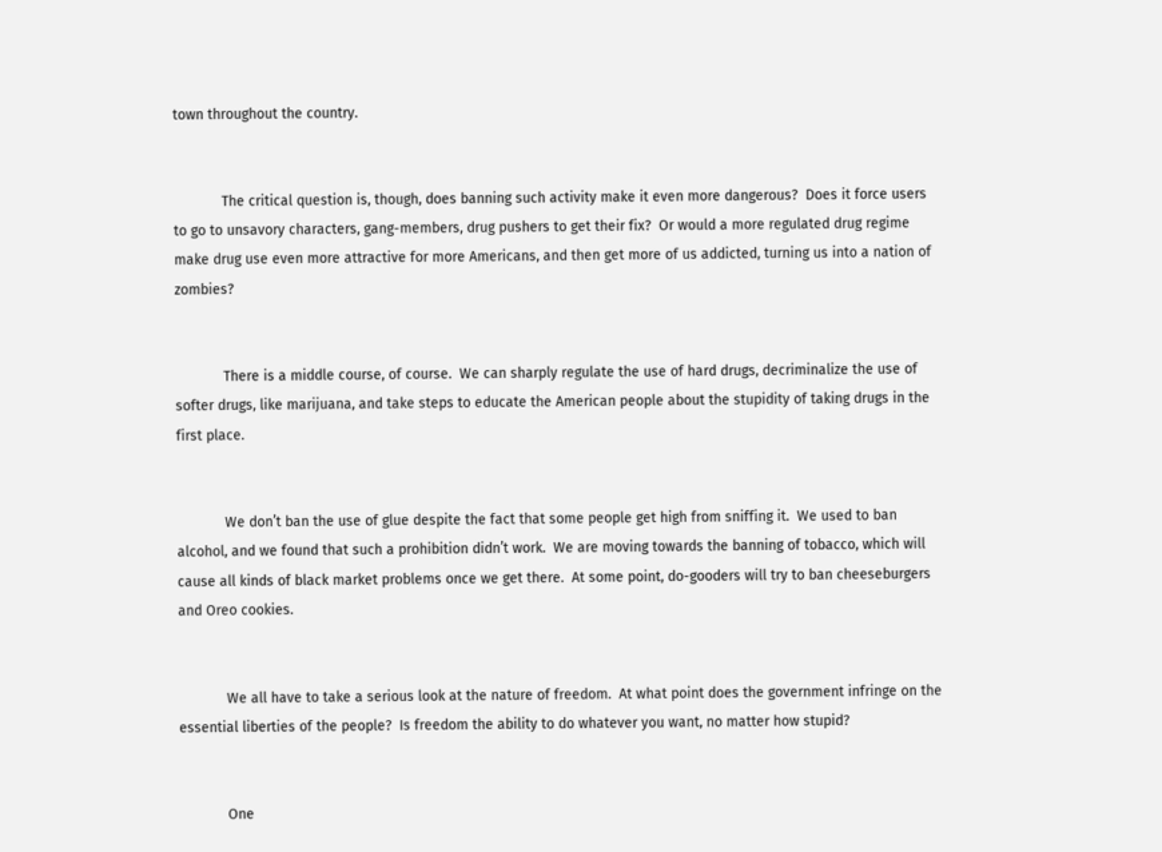town throughout the country.


            The critical question is, though, does banning such activity make it even more dangerous?  Does it force users to go to unsavory characters, gang-members, drug pushers to get their fix?  Or would a more regulated drug regime make drug use even more attractive for more Americans, and then get more of us addicted, turning us into a nation of zombies?


            There is a middle course, of course.  We can sharply regulate the use of hard drugs, decriminalize the use of softer drugs, like marijuana, and take steps to educate the American people about the stupidity of taking drugs in the first place.


            We don’t ban the use of glue despite the fact that some people get high from sniffing it.  We used to ban alcohol, and we found that such a prohibition didn’t work.  We are moving towards the banning of tobacco, which will cause all kinds of black market problems once we get there.  At some point, do-gooders will try to ban cheeseburgers and Oreo cookies.


            We all have to take a serious look at the nature of freedom.  At what point does the government infringe on the essential liberties of the people?  Is freedom the ability to do whatever you want, no matter how stupid?


            One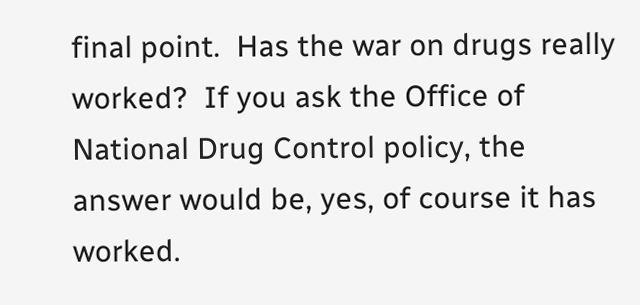final point.  Has the war on drugs really worked?  If you ask the Office of National Drug Control policy, the answer would be, yes, of course it has worked.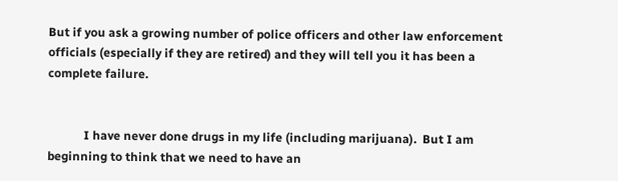But if you ask a growing number of police officers and other law enforcement officials (especially if they are retired) and they will tell you it has been a complete failure.


            I have never done drugs in my life (including marijuana).  But I am beginning to think that we need to have an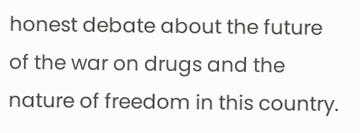honest debate about the future of the war on drugs and the nature of freedom in this country.